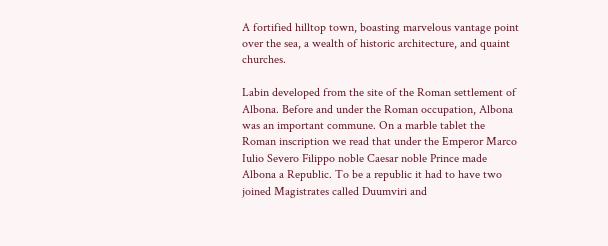A fortified hilltop town, boasting marvelous vantage point over the sea, a wealth of historic architecture, and quaint churches.

Labin developed from the site of the Roman settlement of Albona. Before and under the Roman occupation, Albona was an important commune. On a marble tablet the Roman inscription we read that under the Emperor Marco Iulio Severo Filippo noble Caesar noble Prince made Albona a Republic. To be a republic it had to have two joined Magistrates called Duumviri and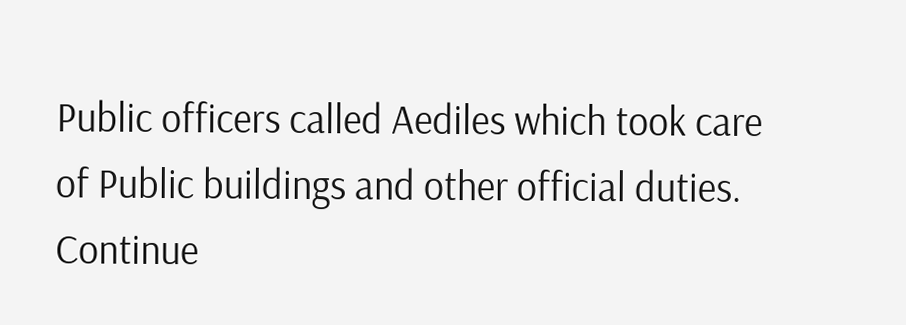Public officers called Aediles which took care of Public buildings and other official duties.
Continue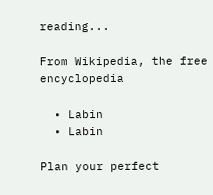reading...

From Wikipedia, the free encyclopedia

  • Labin
  • Labin

Plan your perfect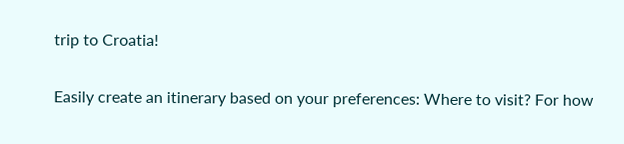trip to Croatia!

Easily create an itinerary based on your preferences: Where to visit? For how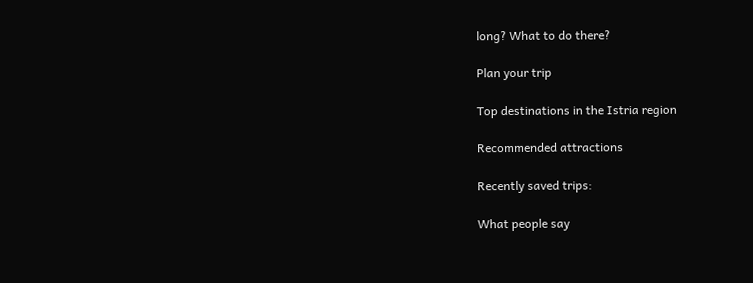long? What to do there?

Plan your trip

Top destinations in the Istria region

Recommended attractions

Recently saved trips:

What people say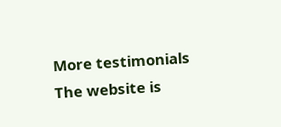More testimonials
The website is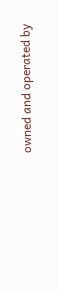owned and operated by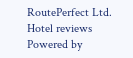RoutePerfect Ltd. Hotel reviews Powered by